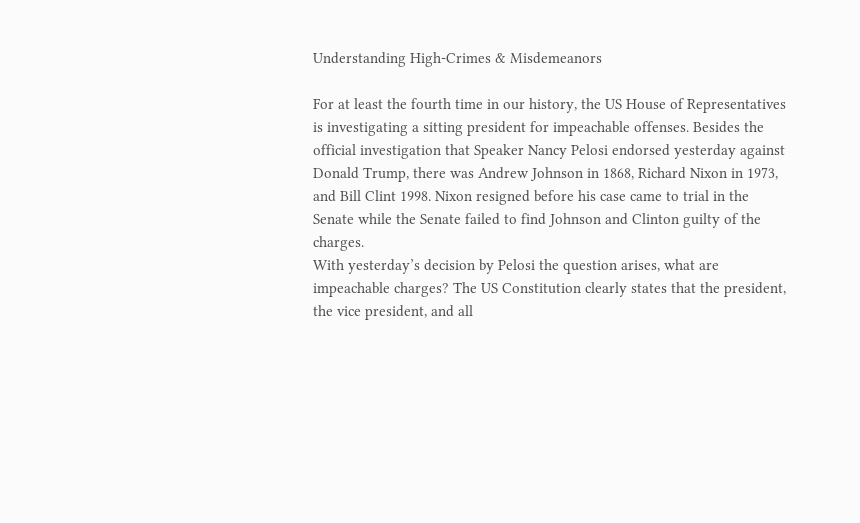Understanding High-Crimes & Misdemeanors

For at least the fourth time in our history, the US House of Representatives is investigating a sitting president for impeachable offenses. Besides the official investigation that Speaker Nancy Pelosi endorsed yesterday against Donald Trump, there was Andrew Johnson in 1868, Richard Nixon in 1973, and Bill Clint 1998. Nixon resigned before his case came to trial in the Senate while the Senate failed to find Johnson and Clinton guilty of the charges.
With yesterday’s decision by Pelosi the question arises, what are impeachable charges? The US Constitution clearly states that the president, the vice president, and all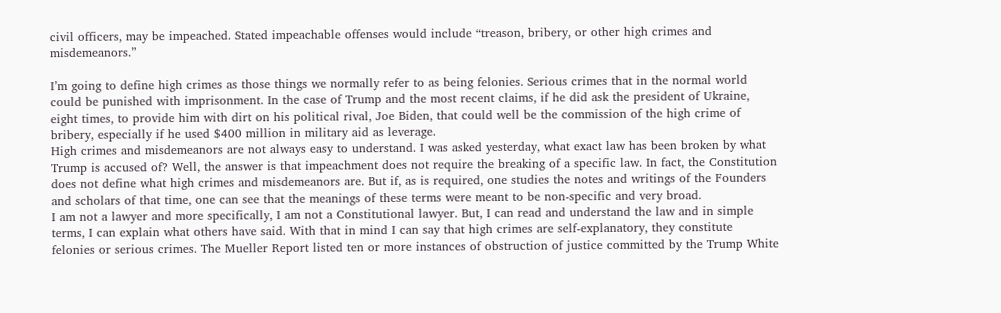civil officers, may be impeached. Stated impeachable offenses would include “treason, bribery, or other high crimes and misdemeanors.”

I’m going to define high crimes as those things we normally refer to as being felonies. Serious crimes that in the normal world could be punished with imprisonment. In the case of Trump and the most recent claims, if he did ask the president of Ukraine, eight times, to provide him with dirt on his political rival, Joe Biden, that could well be the commission of the high crime of bribery, especially if he used $400 million in military aid as leverage.
High crimes and misdemeanors are not always easy to understand. I was asked yesterday, what exact law has been broken by what Trump is accused of? Well, the answer is that impeachment does not require the breaking of a specific law. In fact, the Constitution does not define what high crimes and misdemeanors are. But if, as is required, one studies the notes and writings of the Founders and scholars of that time, one can see that the meanings of these terms were meant to be non-specific and very broad.
I am not a lawyer and more specifically, I am not a Constitutional lawyer. But, I can read and understand the law and in simple terms, I can explain what others have said. With that in mind I can say that high crimes are self-explanatory, they constitute felonies or serious crimes. The Mueller Report listed ten or more instances of obstruction of justice committed by the Trump White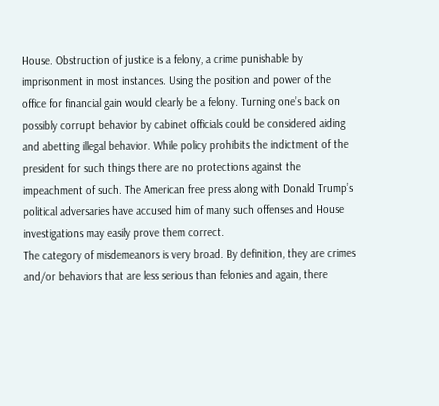House. Obstruction of justice is a felony, a crime punishable by imprisonment in most instances. Using the position and power of the office for financial gain would clearly be a felony. Turning one’s back on possibly corrupt behavior by cabinet officials could be considered aiding and abetting illegal behavior. While policy prohibits the indictment of the president for such things there are no protections against the impeachment of such. The American free press along with Donald Trump’s political adversaries have accused him of many such offenses and House investigations may easily prove them correct.
The category of misdemeanors is very broad. By definition, they are crimes and/or behaviors that are less serious than felonies and again, there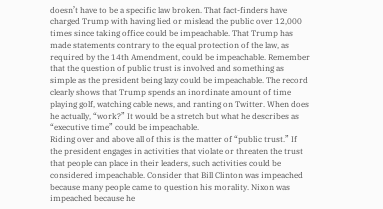doesn’t have to be a specific law broken. That fact-finders have charged Trump with having lied or mislead the public over 12,000 times since taking office could be impeachable. That Trump has made statements contrary to the equal protection of the law, as required by the 14th Amendment, could be impeachable. Remember that the question of public trust is involved and something as simple as the president being lazy could be impeachable. The record clearly shows that Trump spends an inordinate amount of time playing golf, watching cable news, and ranting on Twitter. When does he actually, “work?” It would be a stretch but what he describes as “executive time” could be impeachable.
Riding over and above all of this is the matter of “public trust.” If the president engages in activities that violate or threaten the trust that people can place in their leaders, such activities could be considered impeachable. Consider that Bill Clinton was impeached because many people came to question his morality. Nixon was impeached because he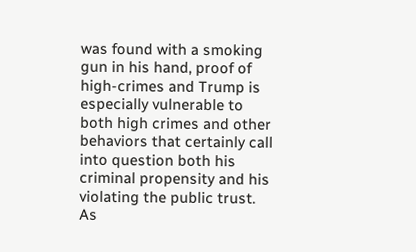was found with a smoking gun in his hand, proof of high-crimes and Trump is especially vulnerable to both high crimes and other behaviors that certainly call into question both his criminal propensity and his violating the public trust.
As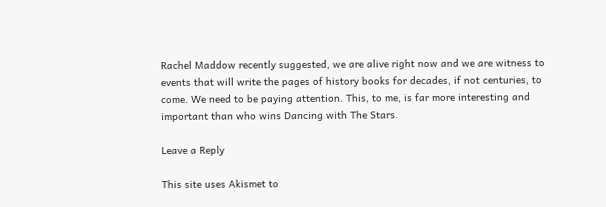Rachel Maddow recently suggested, we are alive right now and we are witness to events that will write the pages of history books for decades, if not centuries, to come. We need to be paying attention. This, to me, is far more interesting and important than who wins Dancing with The Stars.

Leave a Reply

This site uses Akismet to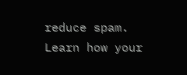reduce spam. Learn how your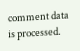comment data is processed.